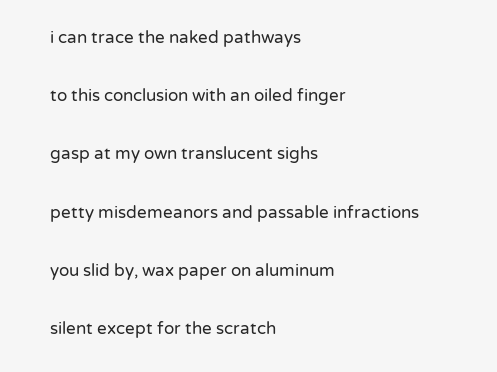i can trace the naked pathways

to this conclusion with an oiled finger

gasp at my own translucent sighs

petty misdemeanors and passable infractions

you slid by, wax paper on aluminum

silent except for the scratch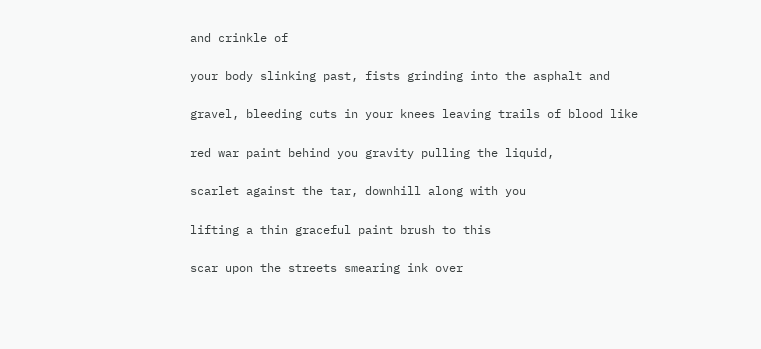and crinkle of

your body slinking past, fists grinding into the asphalt and

gravel, bleeding cuts in your knees leaving trails of blood like

red war paint behind you gravity pulling the liquid,

scarlet against the tar, downhill along with you

lifting a thin graceful paint brush to this

scar upon the streets smearing ink over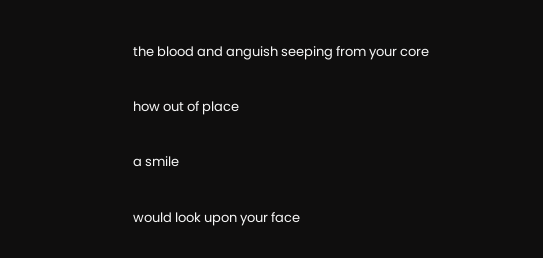the blood and anguish seeping from your core

how out of place

a smile

would look upon your face